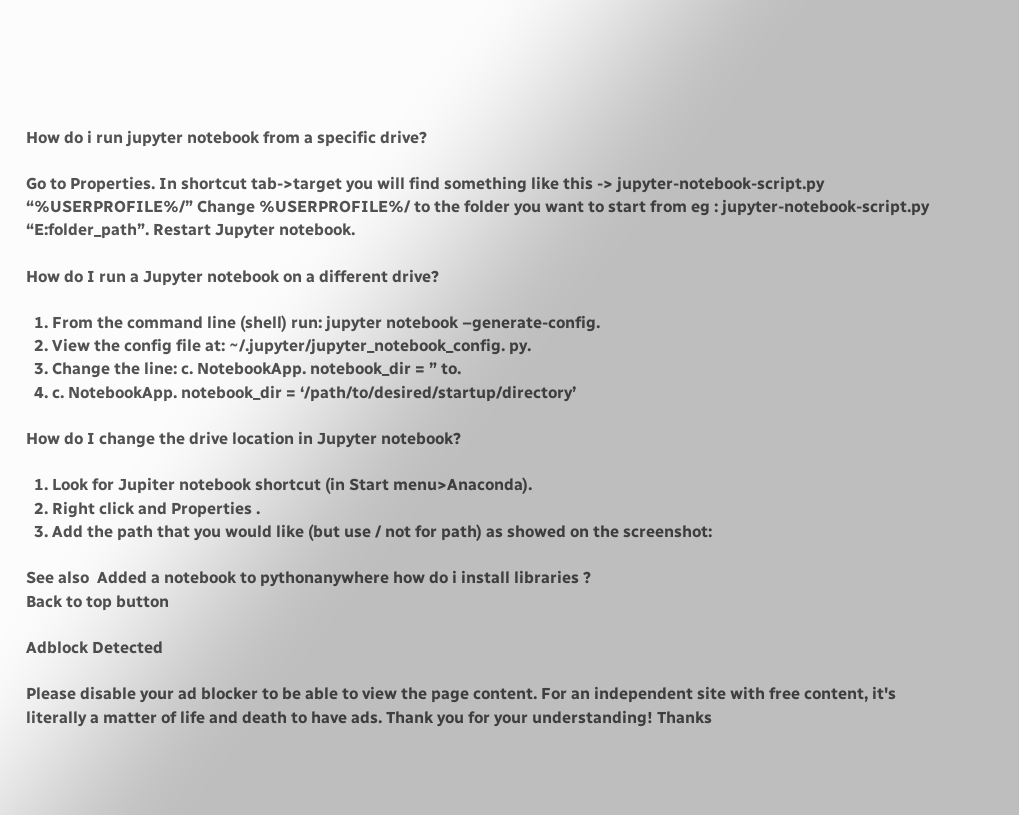How do i run jupyter notebook from a specific drive?

Go to Properties. In shortcut tab->target you will find something like this -> jupyter-notebook-script.py “%USERPROFILE%/” Change %USERPROFILE%/ to the folder you want to start from eg : jupyter-notebook-script.py “E:folder_path”. Restart Jupyter notebook.

How do I run a Jupyter notebook on a different drive?

  1. From the command line (shell) run: jupyter notebook –generate-config.
  2. View the config file at: ~/.jupyter/jupyter_notebook_config. py.
  3. Change the line: c. NotebookApp. notebook_dir = ” to.
  4. c. NotebookApp. notebook_dir = ‘/path/to/desired/startup/directory’

How do I change the drive location in Jupyter notebook?

  1. Look for Jupiter notebook shortcut (in Start menu>Anaconda).
  2. Right click and Properties .
  3. Add the path that you would like (but use / not for path) as showed on the screenshot:

See also  Added a notebook to pythonanywhere how do i install libraries ?
Back to top button

Adblock Detected

Please disable your ad blocker to be able to view the page content. For an independent site with free content, it's literally a matter of life and death to have ads. Thank you for your understanding! Thanks